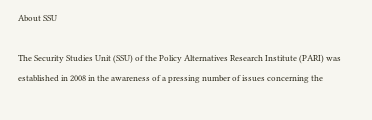About SSU

The Security Studies Unit (SSU) of the Policy Alternatives Research Institute (PARI) was established in 2008 in the awareness of a pressing number of issues concerning the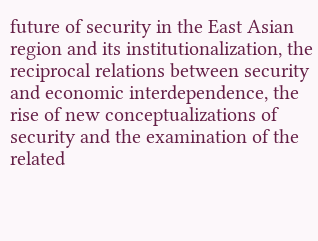future of security in the East Asian region and its institutionalization, the reciprocal relations between security and economic interdependence, the rise of new conceptualizations of security and the examination of the related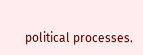political processes.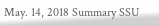May. 14, 2018 Summary SSU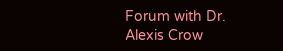Forum with Dr. Alexis Crow